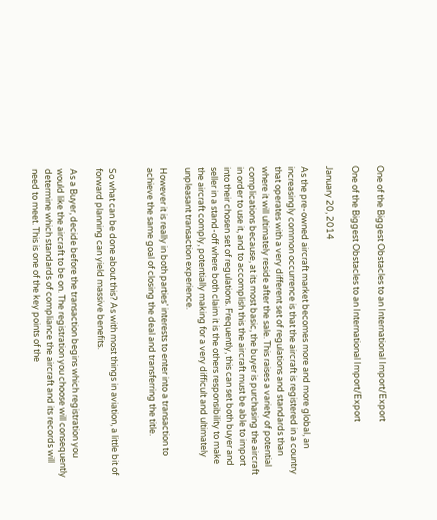One of the Biggest Obstacles to an International Import/Export

One of the Biggest Obstacles to an International Import/Export

January 20, 2014

As the pre-owned aircraft market becomes more and more global, an increasingly common occurrence is that the aircraft is registered in a country that operates with a very different set of regulations and standards than where it will ultimately reside after the sale. This raises a variety of potential complications because, at its most basic, the buyer is purchasing the aircraft in order to use it, and to accomplish this the aircraft must be able to import into their chosen set of regulations. Frequently, this can set both buyer and seller in a stand-off where both claim it is the others responsibility to make the aircraft comply, potentially making for a very difficult and ultimately unpleasant transaction experience.

However it is really in both parties’ interests to enter into a transaction to achieve the same goal of closing the deal and transferring the title.


So what can be done about this? As with most things in aviation, a little bit of forward planning can yield massive benefits.

As a Buyer, decide before the transaction begins which registration you would like the aircraft to be on. The registration you choose will consequently determine which standards of compliance the aircraft and its records will need to meet. This is one of the key points of the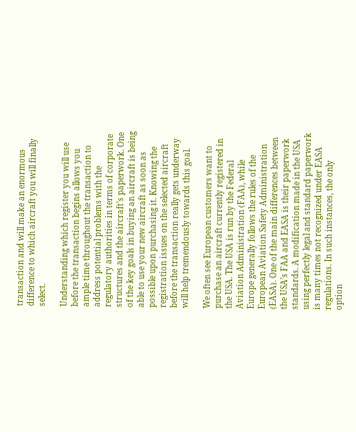transaction and will make an enormous difference to which aircraft you will finally select.

Understanding which register you will use before the transaction begins allows you ample time throughout the transaction to address potential problems with the regulatory authorities in terms of corporate structures and the aircraft’s paperwork. One of the key goals in buying an aircraft is being able to use your new aircraft as soon as possible upon purchasing it. Knowing the registration issues on the selected aircraft before the transaction really gets underway will help tremendously towards this goal.

We often see European customers want to purchase an aircraft currently registered in the USA. The USA is run by the Federal Aviation Administration (FAA), while Europe generally follows the rules of the European Aviation Safety Administration (EASA). One of the main differences between the USA’s FAA and EASA is their paperwork standards. A modification made in the USA using perfectly legal and standard paperwork is many times not recognized under EASA regulations. In such instances, the only option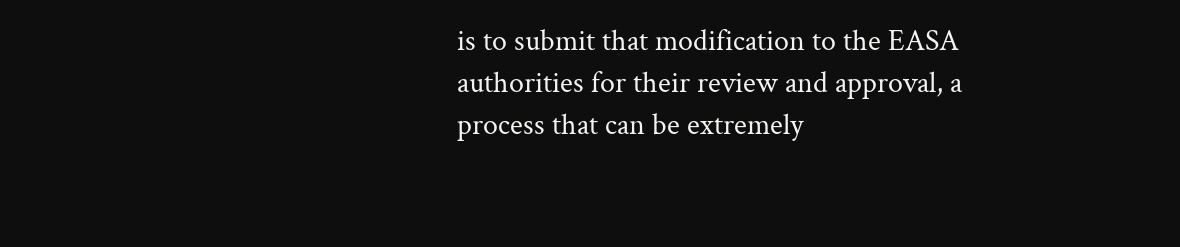is to submit that modification to the EASA authorities for their review and approval, a process that can be extremely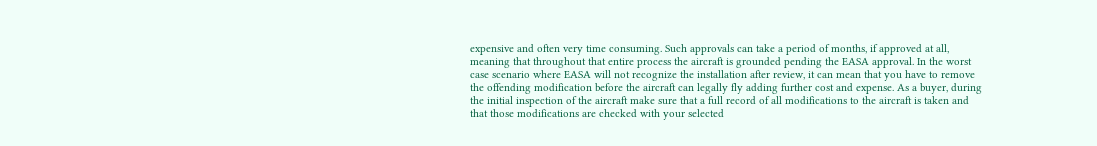expensive and often very time consuming. Such approvals can take a period of months, if approved at all, meaning that throughout that entire process the aircraft is grounded pending the EASA approval. In the worst case scenario where EASA will not recognize the installation after review, it can mean that you have to remove the offending modification before the aircraft can legally fly adding further cost and expense. As a buyer, during the initial inspection of the aircraft make sure that a full record of all modifications to the aircraft is taken and that those modifications are checked with your selected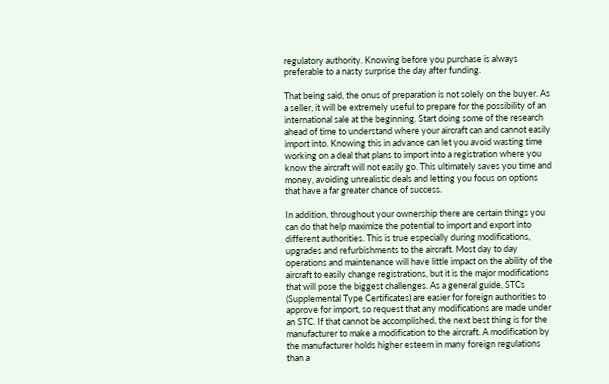regulatory authority. Knowing before you purchase is always preferable to a nasty surprise the day after funding.

That being said, the onus of preparation is not solely on the buyer. As a seller, it will be extremely useful to prepare for the possibility of an international sale at the beginning. Start doing some of the research ahead of time to understand where your aircraft can and cannot easily import into. Knowing this in advance can let you avoid wasting time working on a deal that plans to import into a registration where you know the aircraft will not easily go. This ultimately saves you time and money, avoiding unrealistic deals and letting you focus on options that have a far greater chance of success.

In addition, throughout your ownership there are certain things you can do that help maximize the potential to import and export into different authorities. This is true especially during modifications, upgrades and refurbishments to the aircraft. Most day to day operations and maintenance will have little impact on the ability of the aircraft to easily change registrations, but it is the major modifications that will pose the biggest challenges. As a general guide, STCs (Supplemental Type Certificates) are easier for foreign authorities to approve for import, so request that any modifications are made under an STC. If that cannot be accomplished, the next best thing is for the manufacturer to make a modification to the aircraft. A modification by the manufacturer holds higher esteem in many foreign regulations than a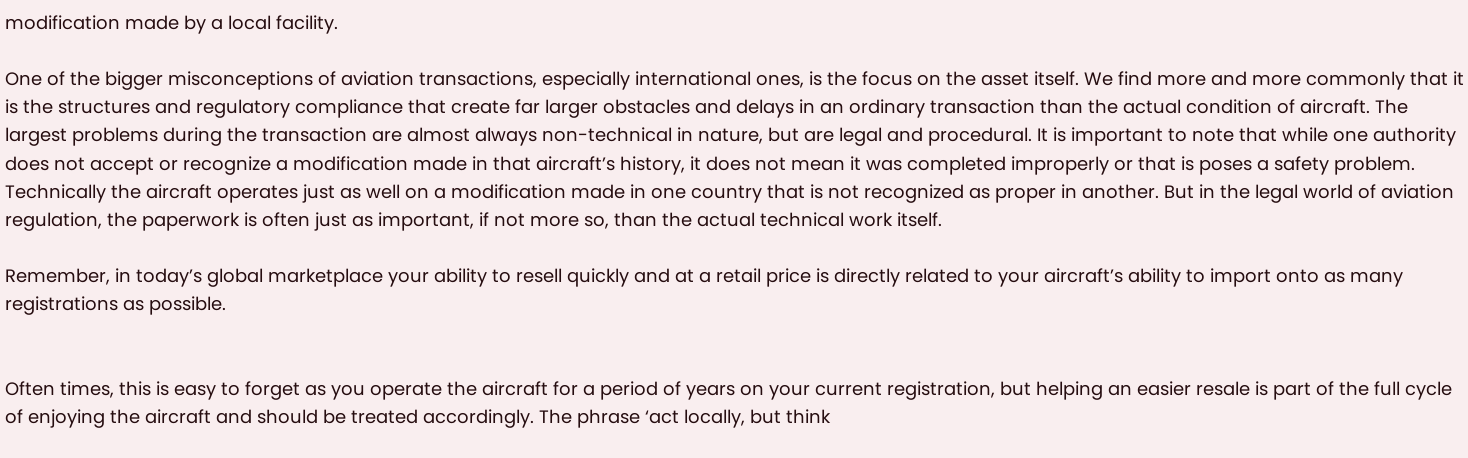modification made by a local facility.

One of the bigger misconceptions of aviation transactions, especially international ones, is the focus on the asset itself. We find more and more commonly that it is the structures and regulatory compliance that create far larger obstacles and delays in an ordinary transaction than the actual condition of aircraft. The largest problems during the transaction are almost always non-technical in nature, but are legal and procedural. It is important to note that while one authority does not accept or recognize a modification made in that aircraft’s history, it does not mean it was completed improperly or that is poses a safety problem. Technically the aircraft operates just as well on a modification made in one country that is not recognized as proper in another. But in the legal world of aviation regulation, the paperwork is often just as important, if not more so, than the actual technical work itself.

Remember, in today’s global marketplace your ability to resell quickly and at a retail price is directly related to your aircraft’s ability to import onto as many registrations as possible.


Often times, this is easy to forget as you operate the aircraft for a period of years on your current registration, but helping an easier resale is part of the full cycle of enjoying the aircraft and should be treated accordingly. The phrase ‘act locally, but think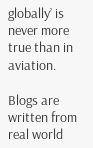globally’ is never more true than in aviation.

Blogs are written from real world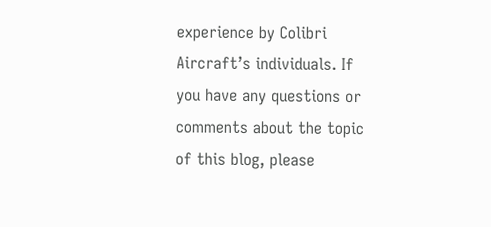experience by Colibri Aircraft’s individuals. If you have any questions or comments about the topic of this blog, please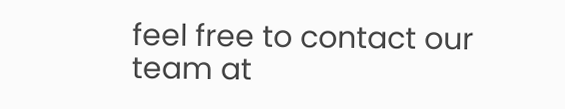feel free to contact our team at